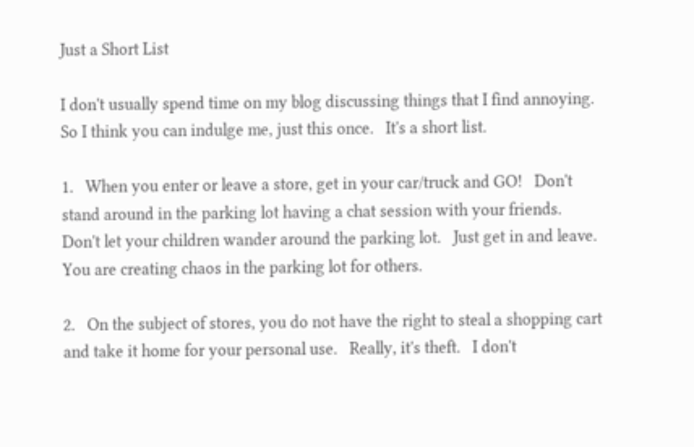Just a Short List

I don't usually spend time on my blog discussing things that I find annoying.   So I think you can indulge me, just this once.   It's a short list.

1.   When you enter or leave a store, get in your car/truck and GO!   Don't stand around in the parking lot having a chat session with your friends.   Don't let your children wander around the parking lot.   Just get in and leave.   You are creating chaos in the parking lot for others.

2.   On the subject of stores, you do not have the right to steal a shopping cart and take it home for your personal use.   Really, it's theft.   I don't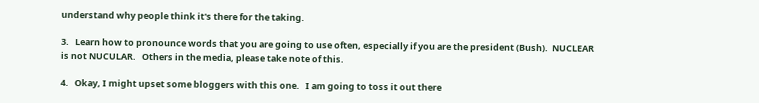understand why people think it's there for the taking.

3.   Learn how to pronounce words that you are going to use often, especially if you are the president (Bush).  NUCLEAR is not NUCULAR.   Others in the media, please take note of this.

4.   Okay, I might upset some bloggers with this one.   I am going to toss it out there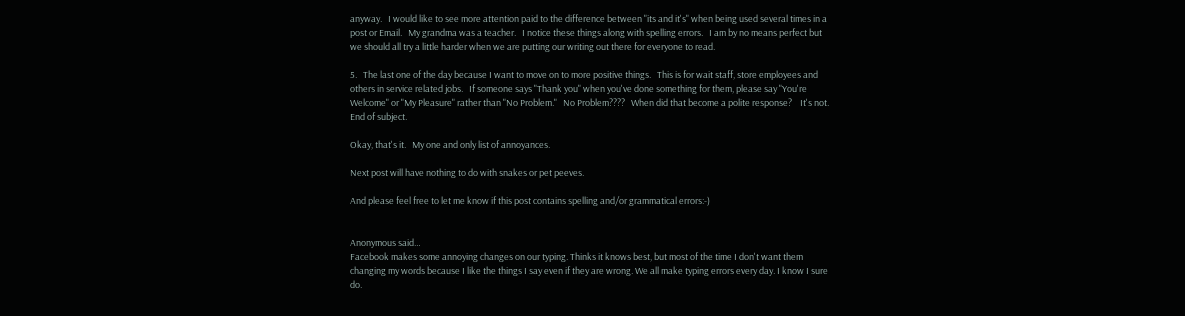anyway.   I would like to see more attention paid to the difference between "its and it's" when being used several times in a post or Email.   My grandma was a teacher.   I notice these things along with spelling errors.   I am by no means perfect but we should all try a little harder when we are putting our writing out there for everyone to read.

5.   The last one of the day because I want to move on to more positive things.   This is for wait staff, store employees and others in service related jobs.   If someone says "Thank you" when you've done something for them, please say "You're Welcome" or "My Pleasure" rather than "No Problem."   No Problem????   When did that become a polite response?    It's not.   End of subject.

Okay, that's it.   My one and only list of annoyances.

Next post will have nothing to do with snakes or pet peeves.

And please feel free to let me know if this post contains spelling and/or grammatical errors:-)


Anonymous said…
Facebook makes some annoying changes on our typing. Thinks it knows best, but most of the time I don't want them changing my words because I like the things I say even if they are wrong. We all make typing errors every day. I know I sure do.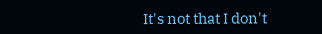It's not that I don't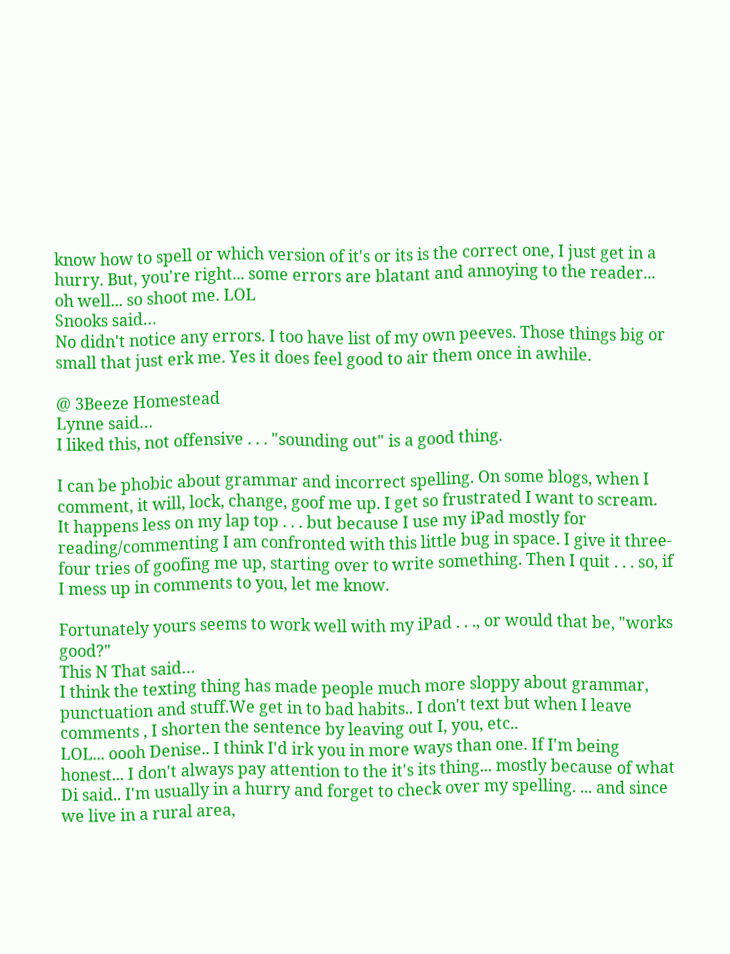know how to spell or which version of it's or its is the correct one, I just get in a hurry. But, you're right... some errors are blatant and annoying to the reader... oh well... so shoot me. LOL
Snooks said…
No didn't notice any errors. I too have list of my own peeves. Those things big or small that just erk me. Yes it does feel good to air them once in awhile.

@ 3Beeze Homestead
Lynne said…
I liked this, not offensive . . . "sounding out" is a good thing.

I can be phobic about grammar and incorrect spelling. On some blogs, when I comment, it will, lock, change, goof me up. I get so frustrated I want to scream. It happens less on my lap top . . . but because I use my iPad mostly for reading/commenting I am confronted with this little bug in space. I give it three-four tries of goofing me up, starting over to write something. Then I quit . . . so, if I mess up in comments to you, let me know.

Fortunately yours seems to work well with my iPad . . ., or would that be, "works good?"
This N That said…
I think the texting thing has made people much more sloppy about grammar, punctuation and stuff.We get in to bad habits.. I don't text but when I leave comments , I shorten the sentence by leaving out I, you, etc..
LOL... oooh Denise.. I think I'd irk you in more ways than one. If I'm being honest... I don't always pay attention to the it's its thing... mostly because of what Di said.. I'm usually in a hurry and forget to check over my spelling. ... and since we live in a rural area,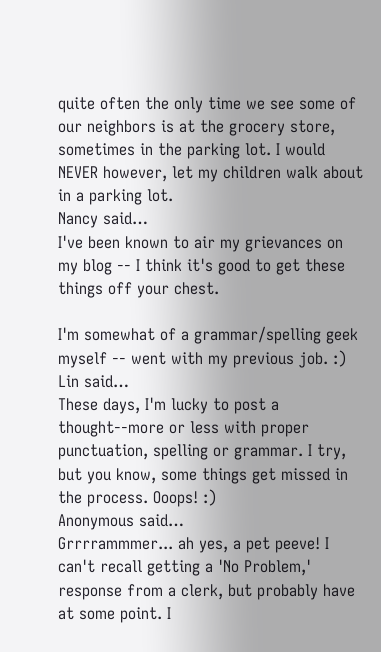quite often the only time we see some of our neighbors is at the grocery store, sometimes in the parking lot. I would NEVER however, let my children walk about in a parking lot.
Nancy said…
I've been known to air my grievances on my blog -- I think it's good to get these things off your chest.

I'm somewhat of a grammar/spelling geek myself -- went with my previous job. :)
Lin said…
These days, I'm lucky to post a thought--more or less with proper punctuation, spelling or grammar. I try, but you know, some things get missed in the process. Ooops! :)
Anonymous said…
Grrrrammmer... ah yes, a pet peeve! I can't recall getting a 'No Problem,' response from a clerk, but probably have at some point. I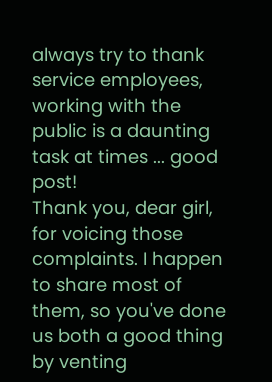always try to thank service employees, working with the public is a daunting task at times ... good post!
Thank you, dear girl, for voicing those complaints. I happen to share most of them, so you've done us both a good thing by venting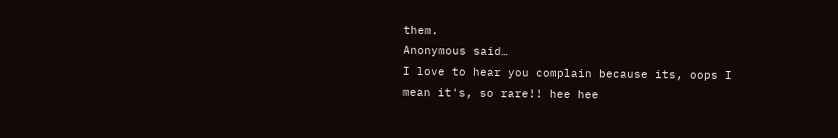them.
Anonymous said…
I love to hear you complain because its, oops I mean it's, so rare!! hee hee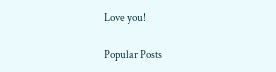Love you!

Popular Posts